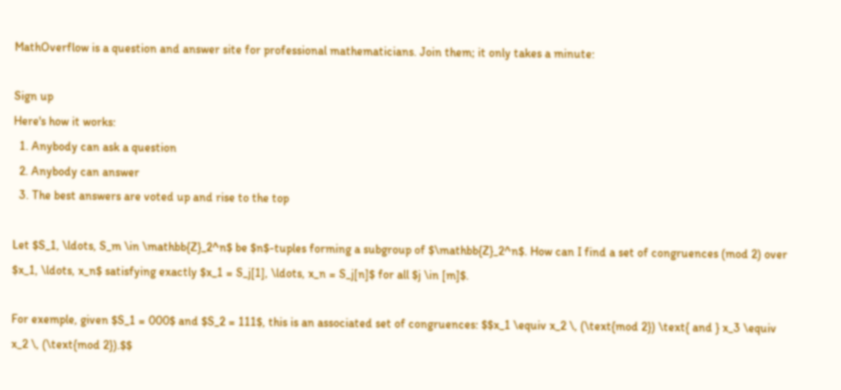MathOverflow is a question and answer site for professional mathematicians. Join them; it only takes a minute:

Sign up
Here's how it works:
  1. Anybody can ask a question
  2. Anybody can answer
  3. The best answers are voted up and rise to the top

Let $S_1, \ldots, S_m \in \mathbb{Z}_2^n$ be $n$-tuples forming a subgroup of $\mathbb{Z}_2^n$. How can I find a set of congruences (mod 2) over $x_1, \ldots, x_n$ satisfying exactly $x_1 = S_j[1], \ldots, x_n = S_j[n]$ for all $j \in [m]$.

For exemple, given $S_1 = 000$ and $S_2 = 111$, this is an associated set of congruences: $$x_1 \equiv x_2 \, (\text{mod 2}) \text{ and } x_3 \equiv x_2 \, (\text{mod 2}).$$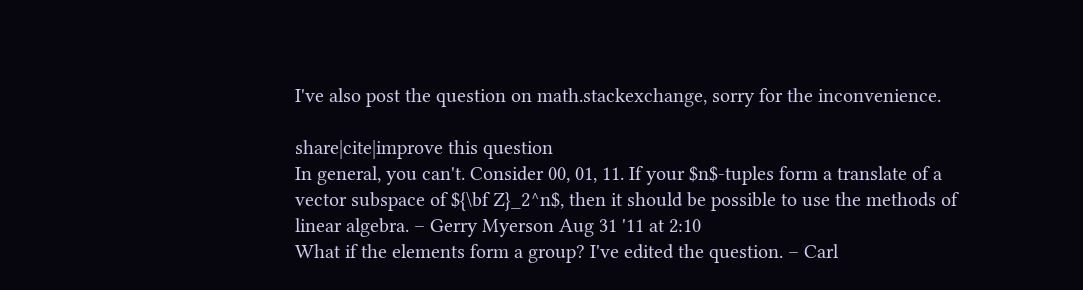I've also post the question on math.stackexchange, sorry for the inconvenience.

share|cite|improve this question
In general, you can't. Consider 00, 01, 11. If your $n$-tuples form a translate of a vector subspace of ${\bf Z}_2^n$, then it should be possible to use the methods of linear algebra. – Gerry Myerson Aug 31 '11 at 2:10
What if the elements form a group? I've edited the question. – Carl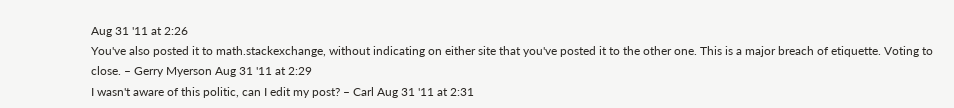Aug 31 '11 at 2:26
You've also posted it to math.stackexchange, without indicating on either site that you've posted it to the other one. This is a major breach of etiquette. Voting to close. – Gerry Myerson Aug 31 '11 at 2:29
I wasn't aware of this politic, can I edit my post? – Carl Aug 31 '11 at 2:31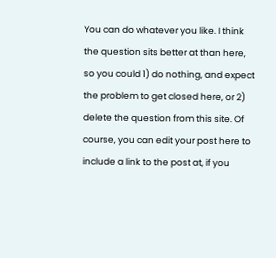You can do whatever you like. I think the question sits better at than here, so you could 1) do nothing, and expect the problem to get closed here, or 2) delete the question from this site. Of course, you can edit your post here to include a link to the post at, if you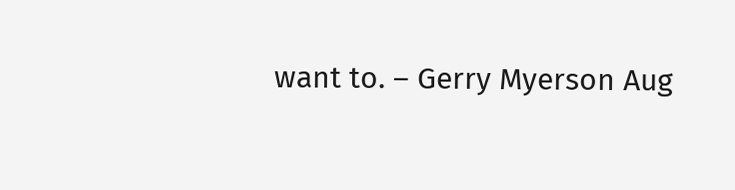want to. – Gerry Myerson Aug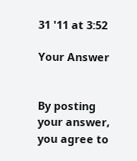31 '11 at 3:52

Your Answer


By posting your answer, you agree to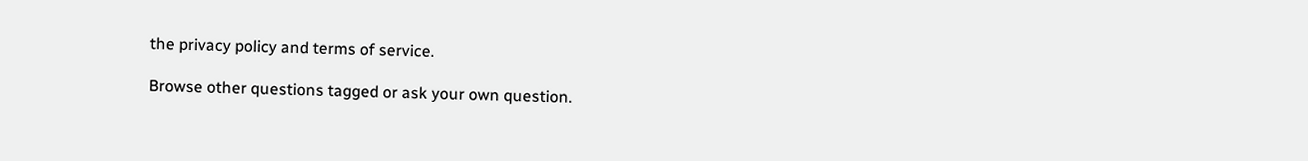the privacy policy and terms of service.

Browse other questions tagged or ask your own question.